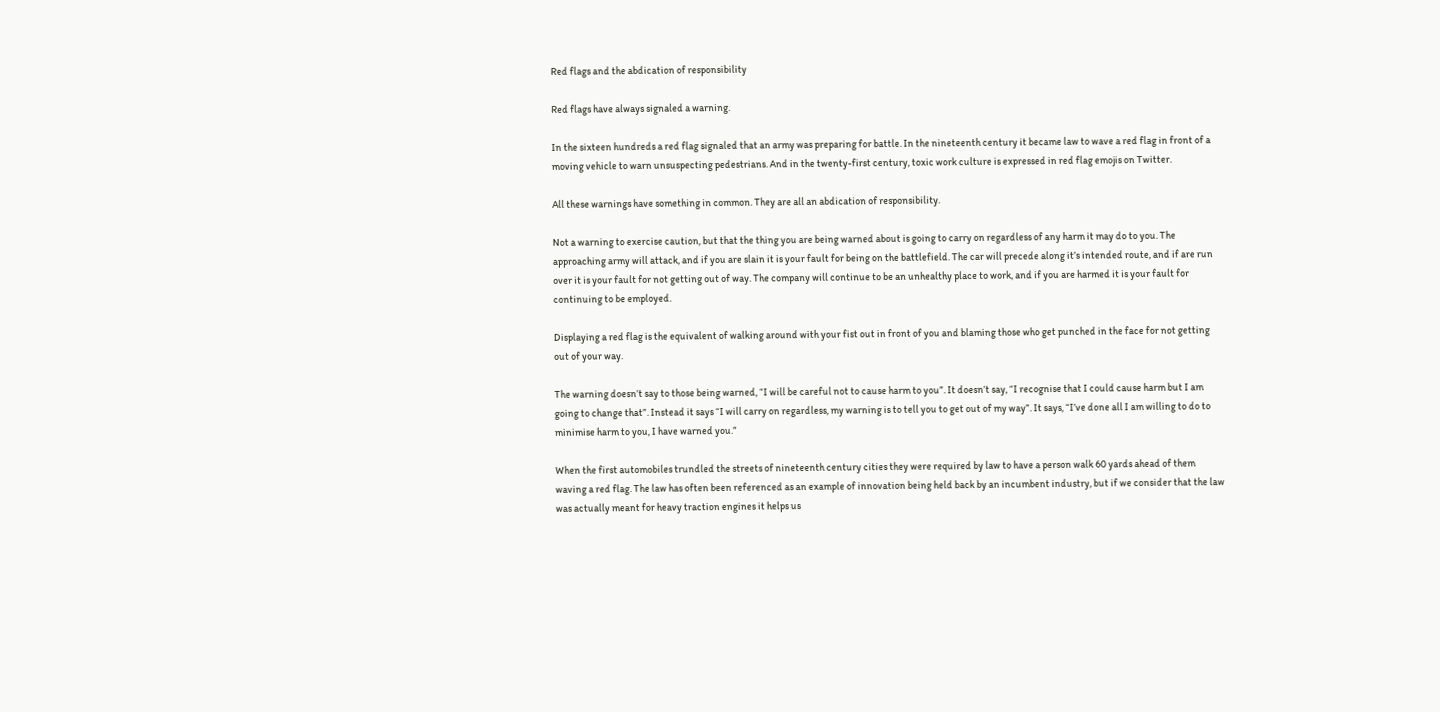Red flags and the abdication of responsibility

Red flags have always signaled a warning.

In the sixteen hundreds a red flag signaled that an army was preparing for battle. In the nineteenth century it became law to wave a red flag in front of a moving vehicle to warn unsuspecting pedestrians. And in the twenty-first century, toxic work culture is expressed in red flag emojis on Twitter.

All these warnings have something in common. They are all an abdication of responsibility.

Not a warning to exercise caution, but that the thing you are being warned about is going to carry on regardless of any harm it may do to you. The approaching army will attack, and if you are slain it is your fault for being on the battlefield. The car will precede along it’s intended route, and if are run over it is your fault for not getting out of way. The company will continue to be an unhealthy place to work, and if you are harmed it is your fault for continuing to be employed.

Displaying a red flag is the equivalent of walking around with your fist out in front of you and blaming those who get punched in the face for not getting out of your way.

The warning doesn’t say to those being warned, “I will be careful not to cause harm to you”. It doesn’t say, “I recognise that I could cause harm but I am going to change that”. Instead it says “I will carry on regardless, my warning is to tell you to get out of my way”. It says, “I’ve done all I am willing to do to minimise harm to you, I have warned you.”

When the first automobiles trundled the streets of nineteenth century cities they were required by law to have a person walk 60 yards ahead of them waving a red flag. The law has often been referenced as an example of innovation being held back by an incumbent industry, but if we consider that the law was actually meant for heavy traction engines it helps us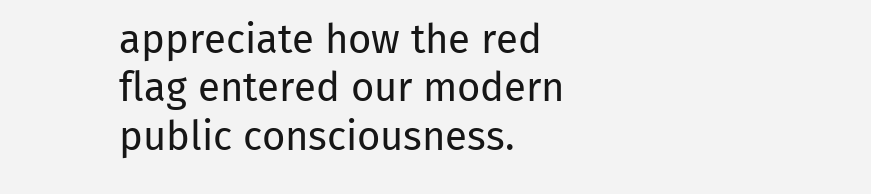appreciate how the red flag entered our modern public consciousness.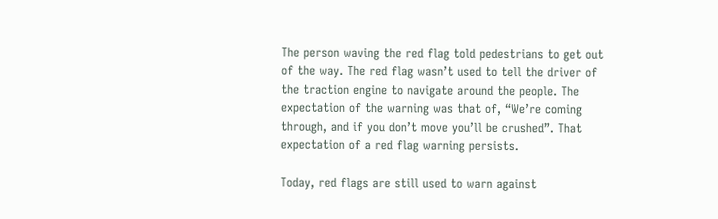The person waving the red flag told pedestrians to get out of the way. The red flag wasn’t used to tell the driver of the traction engine to navigate around the people. The expectation of the warning was that of, “We’re coming through, and if you don’t move you’ll be crushed”. That expectation of a red flag warning persists.

Today, red flags are still used to warn against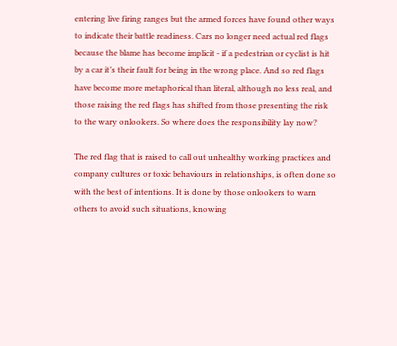entering live firing ranges but the armed forces have found other ways to indicate their battle readiness. Cars no longer need actual red flags because the blame has become implicit - if a pedestrian or cyclist is hit by a car it’s their fault for being in the wrong place. And so red flags have become more metaphorical than literal, although no less real, and those raising the red flags has shifted from those presenting the risk to the wary onlookers. So where does the responsibility lay now?

The red flag that is raised to call out unhealthy working practices and company cultures or toxic behaviours in relationships, is often done so with the best of intentions. It is done by those onlookers to warn others to avoid such situations, knowing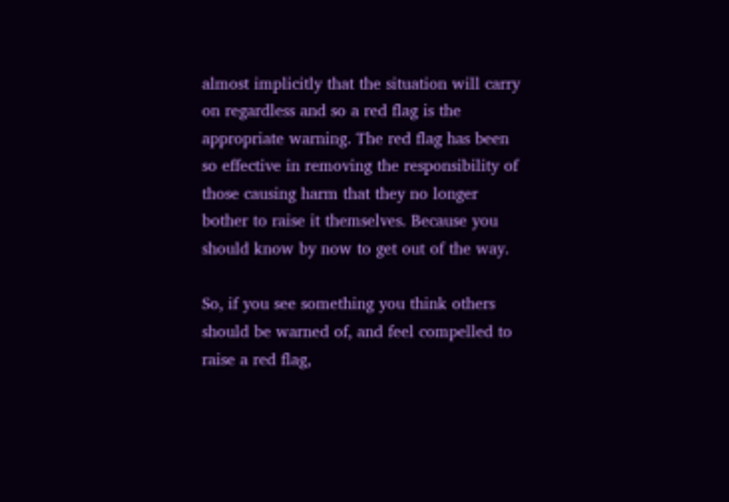almost implicitly that the situation will carry on regardless and so a red flag is the appropriate warning. The red flag has been so effective in removing the responsibility of those causing harm that they no longer bother to raise it themselves. Because you should know by now to get out of the way.

So, if you see something you think others should be warned of, and feel compelled to raise a red flag,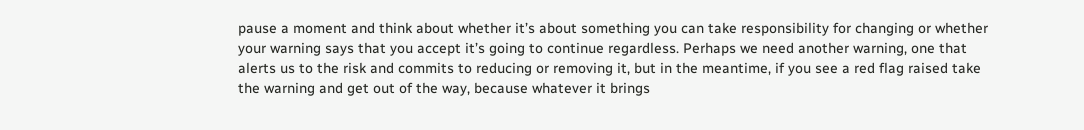pause a moment and think about whether it’s about something you can take responsibility for changing or whether your warning says that you accept it’s going to continue regardless. Perhaps we need another warning, one that alerts us to the risk and commits to reducing or removing it, but in the meantime, if you see a red flag raised take the warning and get out of the way, because whatever it brings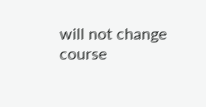will not change course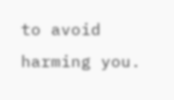to avoid harming you.